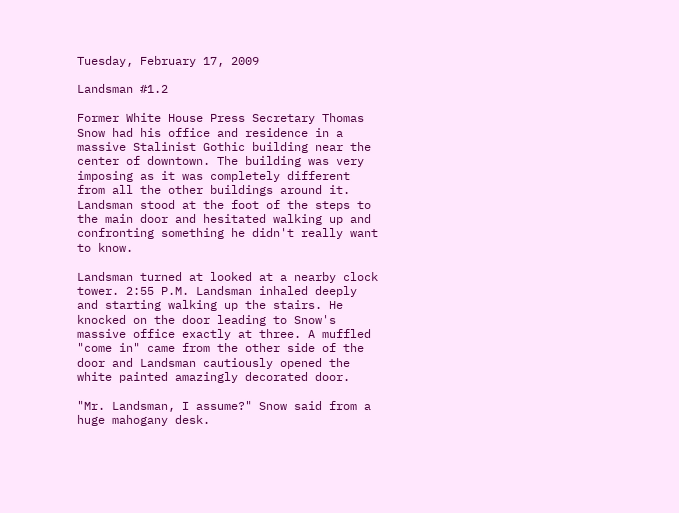Tuesday, February 17, 2009

Landsman #1.2

Former White House Press Secretary Thomas Snow had his office and residence in a massive Stalinist Gothic building near the center of downtown. The building was very imposing as it was completely different from all the other buildings around it. Landsman stood at the foot of the steps to the main door and hesitated walking up and confronting something he didn't really want to know.

Landsman turned at looked at a nearby clock tower. 2:55 P.M. Landsman inhaled deeply and starting walking up the stairs. He knocked on the door leading to Snow's massive office exactly at three. A muffled "come in" came from the other side of the door and Landsman cautiously opened the white painted amazingly decorated door.

"Mr. Landsman, I assume?" Snow said from a huge mahogany desk.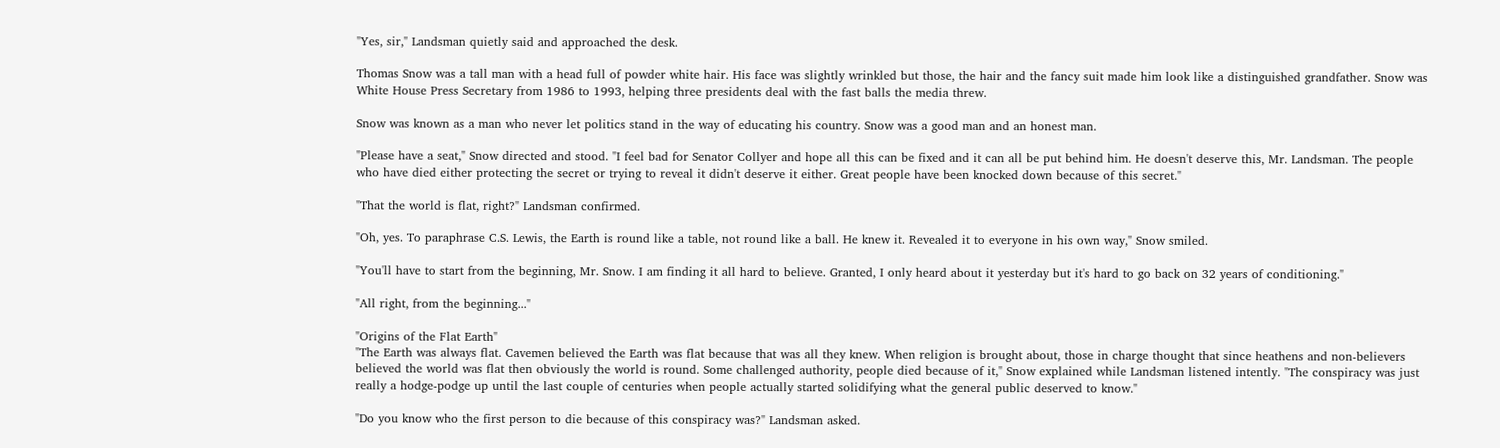"Yes, sir," Landsman quietly said and approached the desk.

Thomas Snow was a tall man with a head full of powder white hair. His face was slightly wrinkled but those, the hair and the fancy suit made him look like a distinguished grandfather. Snow was White House Press Secretary from 1986 to 1993, helping three presidents deal with the fast balls the media threw.

Snow was known as a man who never let politics stand in the way of educating his country. Snow was a good man and an honest man.

"Please have a seat," Snow directed and stood. "I feel bad for Senator Collyer and hope all this can be fixed and it can all be put behind him. He doesn't deserve this, Mr. Landsman. The people who have died either protecting the secret or trying to reveal it didn't deserve it either. Great people have been knocked down because of this secret."

"That the world is flat, right?" Landsman confirmed.

"Oh, yes. To paraphrase C.S. Lewis, the Earth is round like a table, not round like a ball. He knew it. Revealed it to everyone in his own way," Snow smiled.

"You'll have to start from the beginning, Mr. Snow. I am finding it all hard to believe. Granted, I only heard about it yesterday but it's hard to go back on 32 years of conditioning."

"All right, from the beginning..."

"Origins of the Flat Earth"
"The Earth was always flat. Cavemen believed the Earth was flat because that was all they knew. When religion is brought about, those in charge thought that since heathens and non-believers believed the world was flat then obviously the world is round. Some challenged authority, people died because of it," Snow explained while Landsman listened intently. "The conspiracy was just really a hodge-podge up until the last couple of centuries when people actually started solidifying what the general public deserved to know."

"Do you know who the first person to die because of this conspiracy was?" Landsman asked.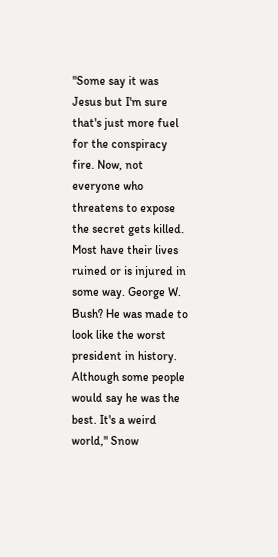"Some say it was Jesus but I'm sure that's just more fuel for the conspiracy fire. Now, not everyone who threatens to expose the secret gets killed. Most have their lives ruined or is injured in some way. George W. Bush? He was made to look like the worst president in history. Although some people would say he was the best. It's a weird world," Snow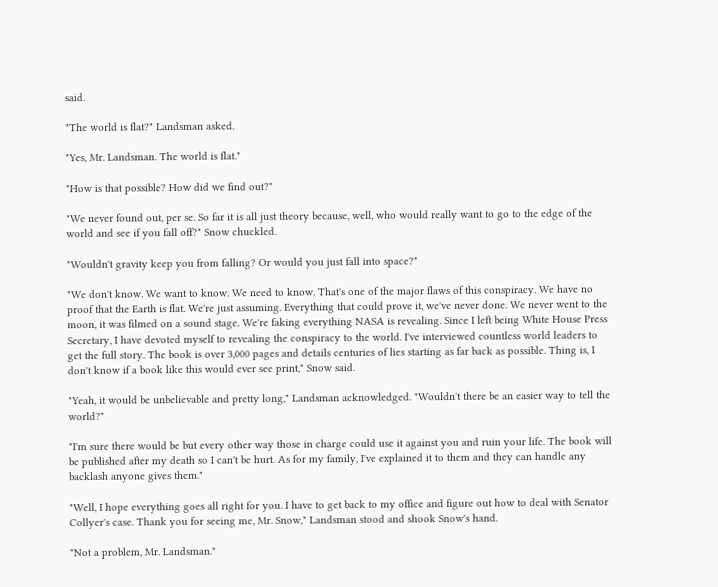said.

"The world is flat?" Landsman asked.

"Yes, Mr. Landsman. The world is flat."

"How is that possible? How did we find out?"

"We never found out, per se. So far it is all just theory because, well, who would really want to go to the edge of the world and see if you fall off?" Snow chuckled.

"Wouldn't gravity keep you from falling? Or would you just fall into space?"

"We don't know. We want to know. We need to know. That's one of the major flaws of this conspiracy. We have no proof that the Earth is flat. We're just assuming. Everything that could prove it, we've never done. We never went to the moon, it was filmed on a sound stage. We're faking everything NASA is revealing. Since I left being White House Press Secretary, I have devoted myself to revealing the conspiracy to the world. I've interviewed countless world leaders to get the full story. The book is over 3,000 pages and details centuries of lies starting as far back as possible. Thing is, I don't know if a book like this would ever see print," Snow said.

"Yeah, it would be unbelievable and pretty long," Landsman acknowledged. "Wouldn't there be an easier way to tell the world?"

"I'm sure there would be but every other way those in charge could use it against you and ruin your life. The book will be published after my death so I can't be hurt. As for my family, I've explained it to them and they can handle any backlash anyone gives them."

"Well, I hope everything goes all right for you. I have to get back to my office and figure out how to deal with Senator Collyer's case. Thank you for seeing me, Mr. Snow," Landsman stood and shook Snow's hand.

"Not a problem, Mr. Landsman."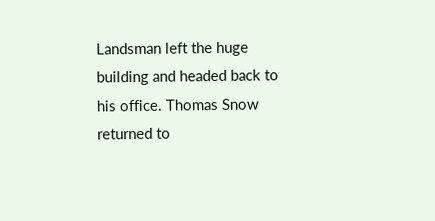Landsman left the huge building and headed back to his office. Thomas Snow returned to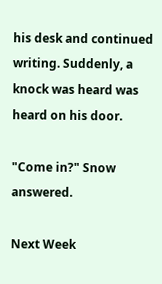his desk and continued writing. Suddenly, a knock was heard was heard on his door.

"Come in?" Snow answered.

Next Week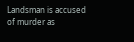Landsman is accused of murder as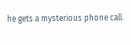he gets a mysterious phone call.